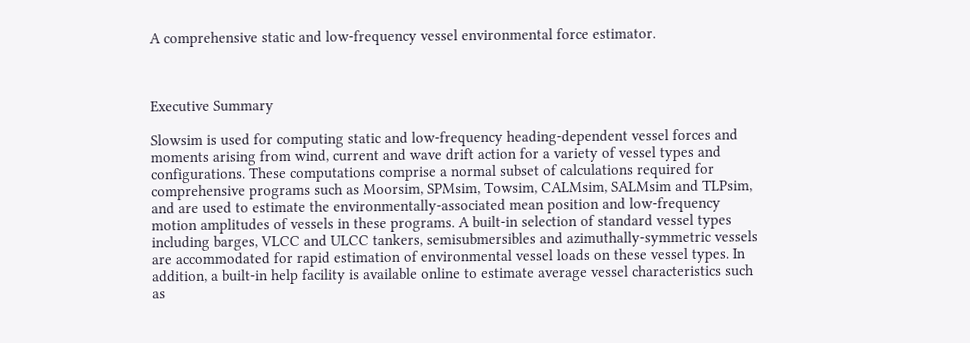A comprehensive static and low-frequency vessel environmental force estimator.



Executive Summary

Slowsim is used for computing static and low-frequency heading-dependent vessel forces and moments arising from wind, current and wave drift action for a variety of vessel types and configurations. These computations comprise a normal subset of calculations required for comprehensive programs such as Moorsim, SPMsim, Towsim, CALMsim, SALMsim and TLPsim, and are used to estimate the environmentally-associated mean position and low-frequency motion amplitudes of vessels in these programs. A built-in selection of standard vessel types including barges, VLCC and ULCC tankers, semisubmersibles and azimuthally-symmetric vessels are accommodated for rapid estimation of environmental vessel loads on these vessel types. In addition, a built-in help facility is available online to estimate average vessel characteristics such as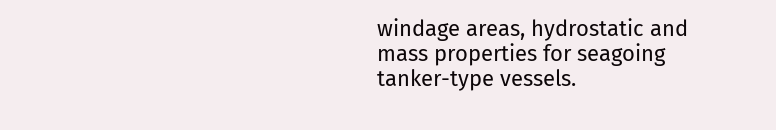windage areas, hydrostatic and mass properties for seagoing tanker-type vessels.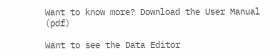Want to know more? Download the User Manual (pdf)

Want to see the Data Editor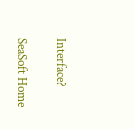Interface?

SeaSoft Home